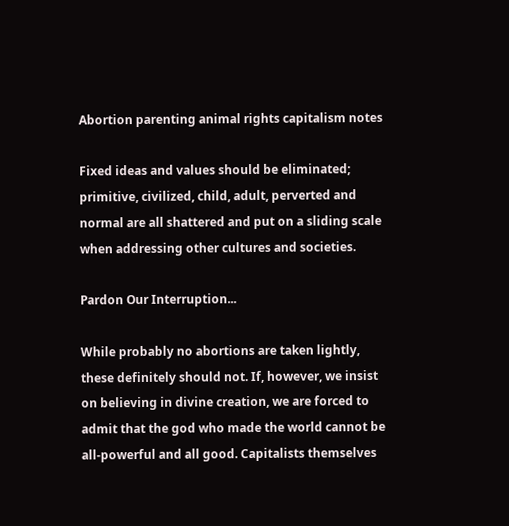Abortion parenting animal rights capitalism notes

Fixed ideas and values should be eliminated; primitive, civilized, child, adult, perverted and normal are all shattered and put on a sliding scale when addressing other cultures and societies.

Pardon Our Interruption...

While probably no abortions are taken lightly, these definitely should not. If, however, we insist on believing in divine creation, we are forced to admit that the god who made the world cannot be all-powerful and all good. Capitalists themselves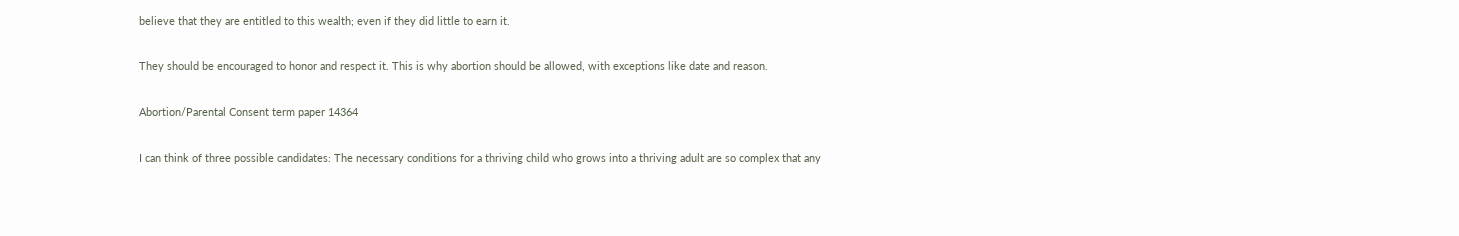believe that they are entitled to this wealth; even if they did little to earn it.

They should be encouraged to honor and respect it. This is why abortion should be allowed, with exceptions like date and reason.

Abortion/Parental Consent term paper 14364

I can think of three possible candidates: The necessary conditions for a thriving child who grows into a thriving adult are so complex that any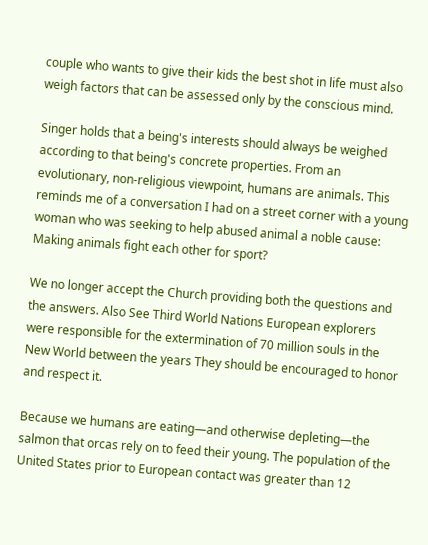couple who wants to give their kids the best shot in life must also weigh factors that can be assessed only by the conscious mind.

Singer holds that a being's interests should always be weighed according to that being's concrete properties. From an evolutionary, non-religious viewpoint, humans are animals. This reminds me of a conversation I had on a street corner with a young woman who was seeking to help abused animal a noble cause: Making animals fight each other for sport?

We no longer accept the Church providing both the questions and the answers. Also See Third World Nations European explorers were responsible for the extermination of 70 million souls in the New World between the years They should be encouraged to honor and respect it.

Because we humans are eating—and otherwise depleting—the salmon that orcas rely on to feed their young. The population of the United States prior to European contact was greater than 12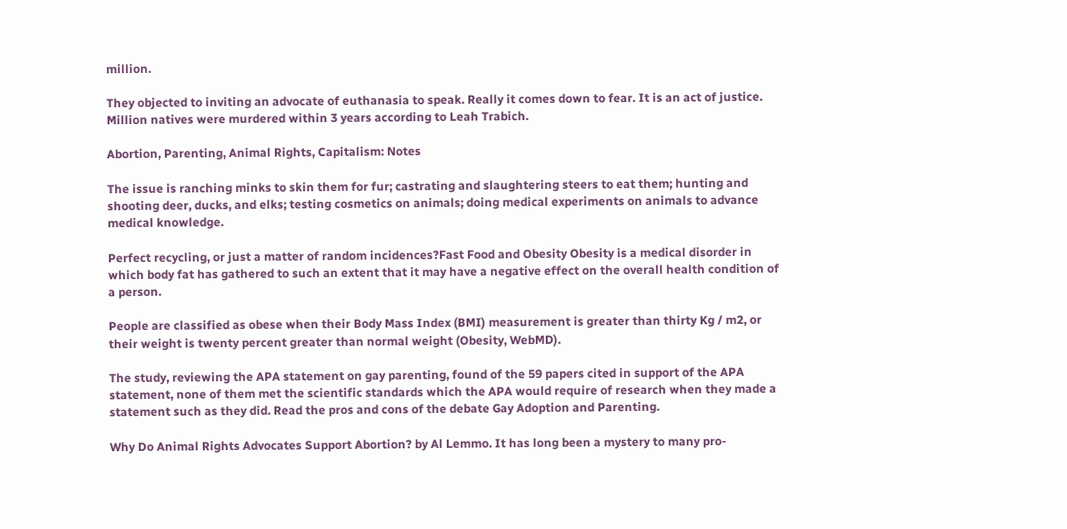million.

They objected to inviting an advocate of euthanasia to speak. Really it comes down to fear. It is an act of justice. Million natives were murdered within 3 years according to Leah Trabich.

Abortion, Parenting, Animal Rights, Capitalism: Notes

The issue is ranching minks to skin them for fur; castrating and slaughtering steers to eat them; hunting and shooting deer, ducks, and elks; testing cosmetics on animals; doing medical experiments on animals to advance medical knowledge.

Perfect recycling, or just a matter of random incidences?Fast Food and Obesity Obesity is a medical disorder in which body fat has gathered to such an extent that it may have a negative effect on the overall health condition of a person.

People are classified as obese when their Body Mass Index (BMI) measurement is greater than thirty Kg / m2, or their weight is twenty percent greater than normal weight (Obesity, WebMD).

The study, reviewing the APA statement on gay parenting, found of the 59 papers cited in support of the APA statement, none of them met the scientific standards which the APA would require of research when they made a statement such as they did. Read the pros and cons of the debate Gay Adoption and Parenting.

Why Do Animal Rights Advocates Support Abortion? by Al Lemmo. It has long been a mystery to many pro-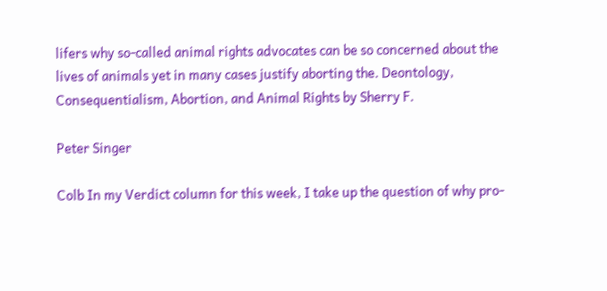lifers why so-called animal rights advocates can be so concerned about the lives of animals yet in many cases justify aborting the. Deontology, Consequentialism, Abortion, and Animal Rights by Sherry F.

Peter Singer

Colb In my Verdict column for this week, I take up the question of why pro-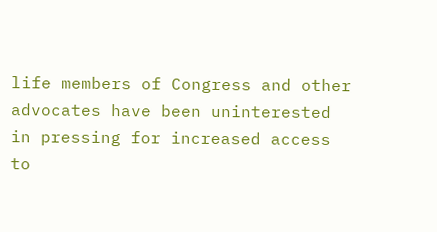life members of Congress and other advocates have been uninterested in pressing for increased access to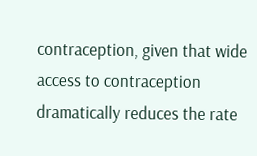contraception, given that wide access to contraception dramatically reduces the rate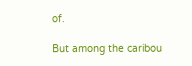of.

But among the caribou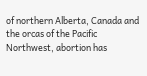of northern Alberta, Canada and the orcas of the Pacific Northwest, abortion has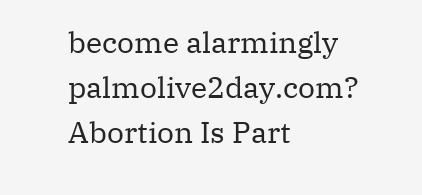become alarmingly palmolive2day.com? Abortion Is Part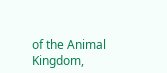of the Animal Kingdom,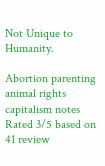Not Unique to Humanity.

Abortion parenting animal rights capitalism notes
Rated 3/5 based on 41 review